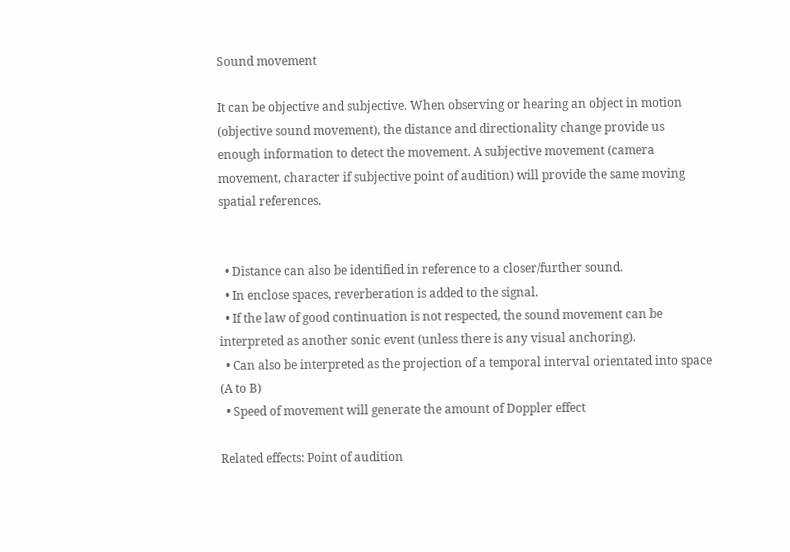Sound movement

It can be objective and subjective. When observing or hearing an object in motion (objective sound movement), the distance and directionality change provide us enough information to detect the movement. A subjective movement (camera movement, character if subjective point of audition) will provide the same moving spatial references.


  • Distance can also be identified in reference to a closer/further sound.
  • In enclose spaces, reverberation is added to the signal.
  • If the law of good continuation is not respected, the sound movement can be interpreted as another sonic event (unless there is any visual anchoring).
  • Can also be interpreted as the projection of a temporal interval orientated into space (A to B)
  • Speed of movement will generate the amount of Doppler effect

Related effects: Point of audition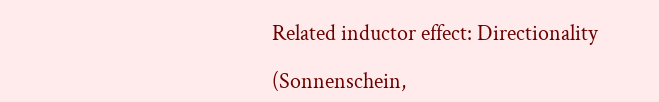Related inductor effect: Directionality

(Sonnenschein,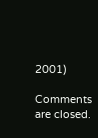2001)

Comments are closed.